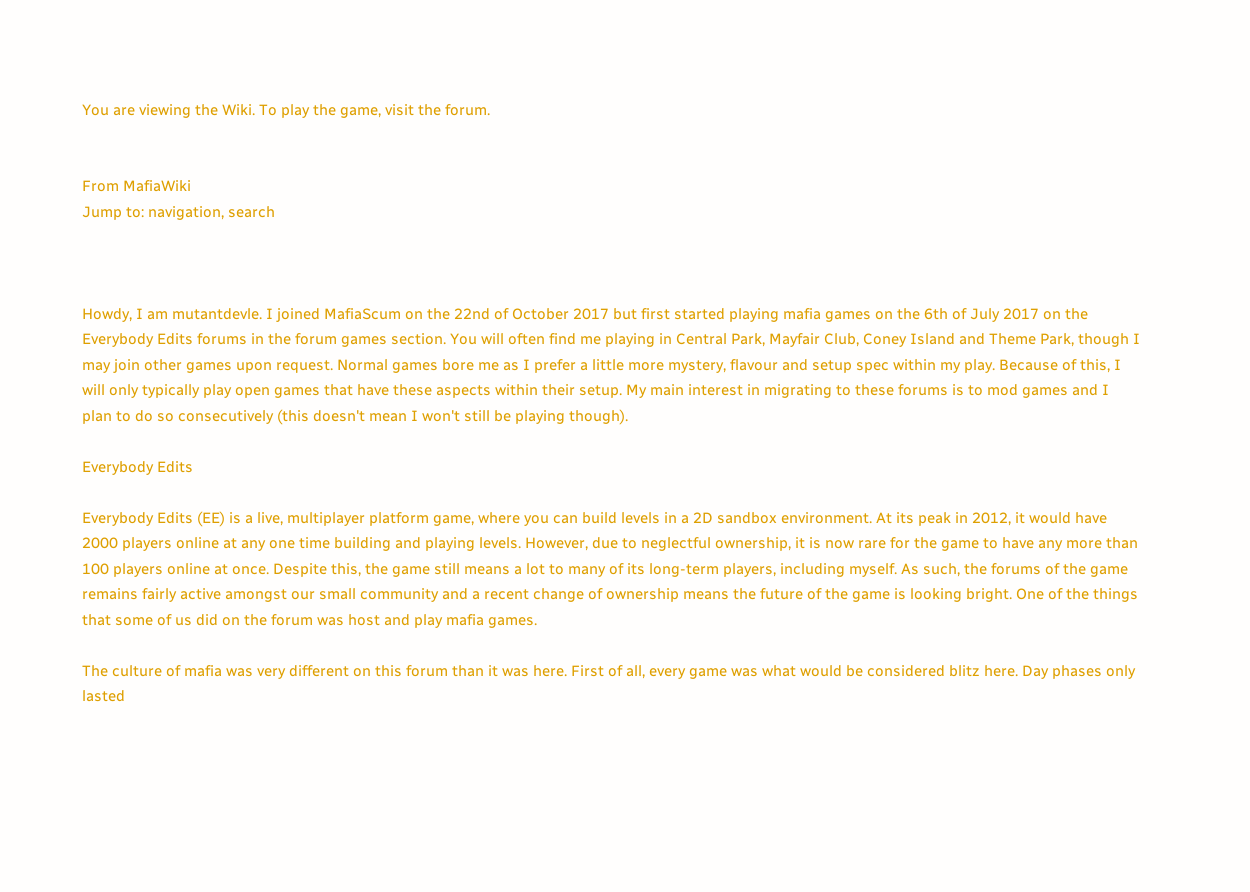You are viewing the Wiki. To play the game, visit the forum.


From MafiaWiki
Jump to: navigation, search



Howdy, I am mutantdevle. I joined MafiaScum on the 22nd of October 2017 but first started playing mafia games on the 6th of July 2017 on the Everybody Edits forums in the forum games section. You will often find me playing in Central Park, Mayfair Club, Coney Island and Theme Park, though I may join other games upon request. Normal games bore me as I prefer a little more mystery, flavour and setup spec within my play. Because of this, I will only typically play open games that have these aspects within their setup. My main interest in migrating to these forums is to mod games and I plan to do so consecutively (this doesn't mean I won't still be playing though).

Everybody Edits

Everybody Edits (EE) is a live, multiplayer platform game, where you can build levels in a 2D sandbox environment. At its peak in 2012, it would have 2000 players online at any one time building and playing levels. However, due to neglectful ownership, it is now rare for the game to have any more than 100 players online at once. Despite this, the game still means a lot to many of its long-term players, including myself. As such, the forums of the game remains fairly active amongst our small community and a recent change of ownership means the future of the game is looking bright. One of the things that some of us did on the forum was host and play mafia games.

The culture of mafia was very different on this forum than it was here. First of all, every game was what would be considered blitz here. Day phases only lasted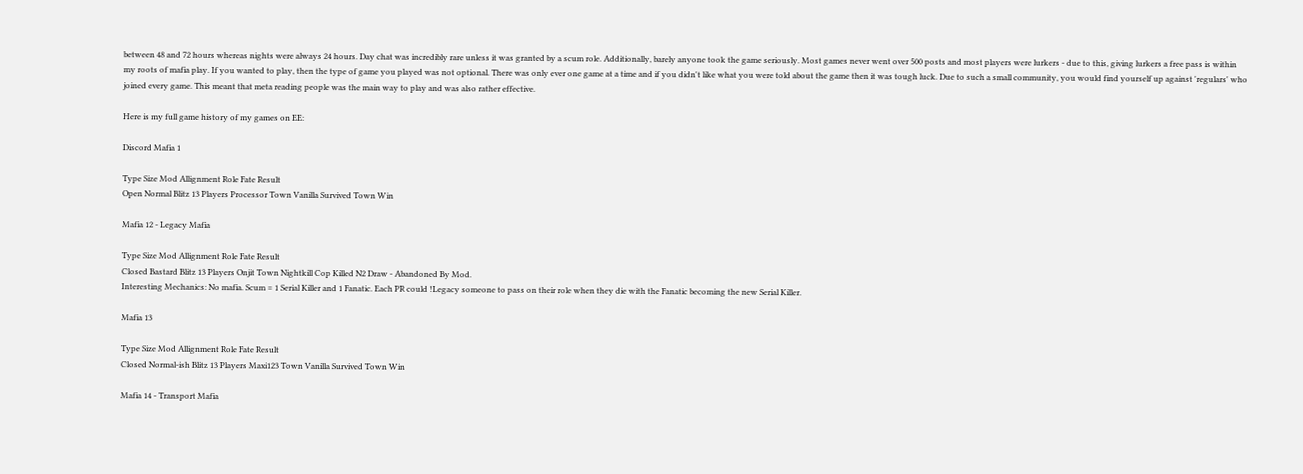between 48 and 72 hours whereas nights were always 24 hours. Day chat was incredibly rare unless it was granted by a scum role. Additionally, barely anyone took the game seriously. Most games never went over 500 posts and most players were lurkers - due to this, giving lurkers a free pass is within my roots of mafia play. If you wanted to play, then the type of game you played was not optional. There was only ever one game at a time and if you didn't like what you were told about the game then it was tough luck. Due to such a small community, you would find yourself up against 'regulars' who joined every game. This meant that meta reading people was the main way to play and was also rather effective.

Here is my full game history of my games on EE:

Discord Mafia 1

Type Size Mod Allignment Role Fate Result
Open Normal Blitz 13 Players Processor Town Vanilla Survived Town Win

Mafia 12 - Legacy Mafia

Type Size Mod Allignment Role Fate Result
Closed Bastard Blitz 13 Players Onjit Town Nightkill Cop Killed N2 Draw - Abandoned By Mod.
Interesting Mechanics: No mafia. Scum = 1 Serial Killer and 1 Fanatic. Each PR could !Legacy someone to pass on their role when they die with the Fanatic becoming the new Serial Killer.

Mafia 13

Type Size Mod Allignment Role Fate Result
Closed Normal-ish Blitz 13 Players Maxi123 Town Vanilla Survived Town Win

Mafia 14 - Transport Mafia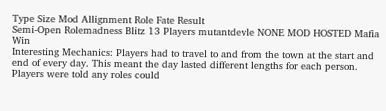Type Size Mod Allignment Role Fate Result
Semi-Open Rolemadness Blitz 13 Players mutantdevle NONE MOD HOSTED Mafia Win
Interesting Mechanics: Players had to travel to and from the town at the start and end of every day. This meant the day lasted different lengths for each person. Players were told any roles could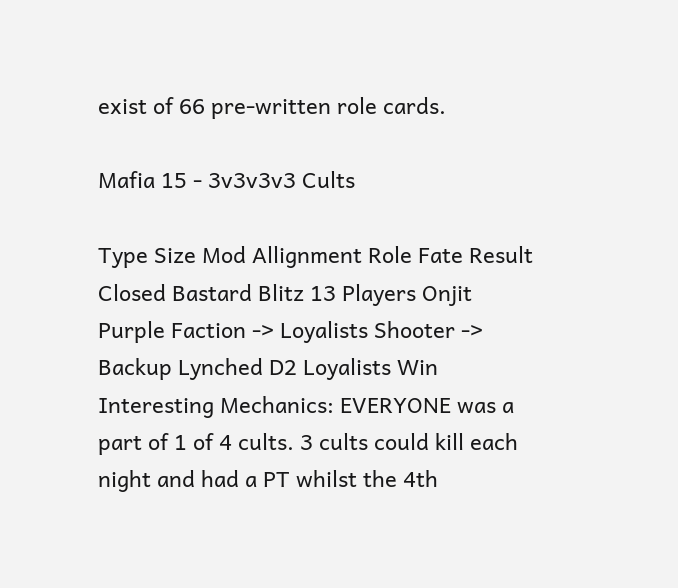exist of 66 pre-written role cards.

Mafia 15 - 3v3v3v3 Cults

Type Size Mod Allignment Role Fate Result
Closed Bastard Blitz 13 Players Onjit Purple Faction -> Loyalists Shooter -> Backup Lynched D2 Loyalists Win
Interesting Mechanics: EVERYONE was a part of 1 of 4 cults. 3 cults could kill each night and had a PT whilst the 4th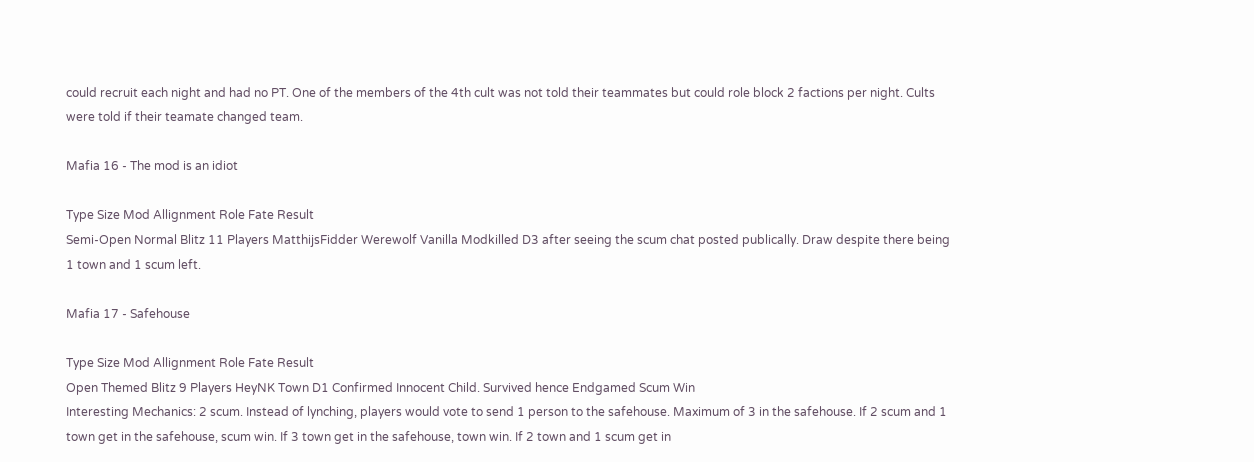could recruit each night and had no PT. One of the members of the 4th cult was not told their teammates but could role block 2 factions per night. Cults were told if their teamate changed team.

Mafia 16 - The mod is an idiot

Type Size Mod Allignment Role Fate Result
Semi-Open Normal Blitz 11 Players MatthijsFidder Werewolf Vanilla Modkilled D3 after seeing the scum chat posted publically. Draw despite there being 1 town and 1 scum left.

Mafia 17 - Safehouse

Type Size Mod Allignment Role Fate Result
Open Themed Blitz 9 Players HeyNK Town D1 Confirmed Innocent Child. Survived hence Endgamed Scum Win
Interesting Mechanics: 2 scum. Instead of lynching, players would vote to send 1 person to the safehouse. Maximum of 3 in the safehouse. If 2 scum and 1 town get in the safehouse, scum win. If 3 town get in the safehouse, town win. If 2 town and 1 scum get in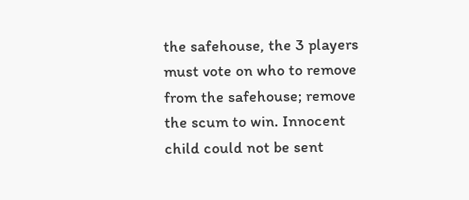the safehouse, the 3 players must vote on who to remove from the safehouse; remove the scum to win. Innocent child could not be sent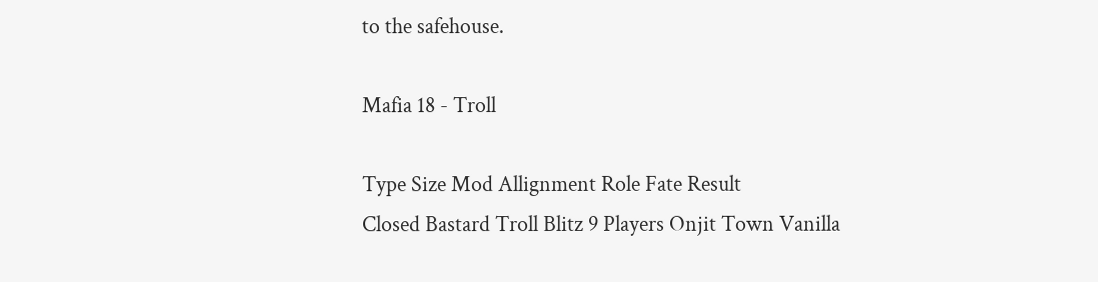to the safehouse.

Mafia 18 - Troll

Type Size Mod Allignment Role Fate Result
Closed Bastard Troll Blitz 9 Players Onjit Town Vanilla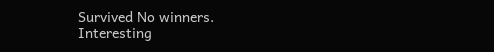Survived No winners.
Interesting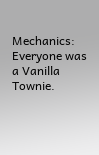Mechanics: Everyone was a Vanilla Townie.